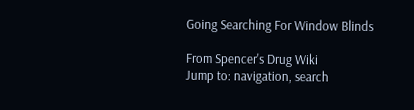Going Searching For Window Blinds

From Spencer's Drug Wiki
Jump to: navigation, search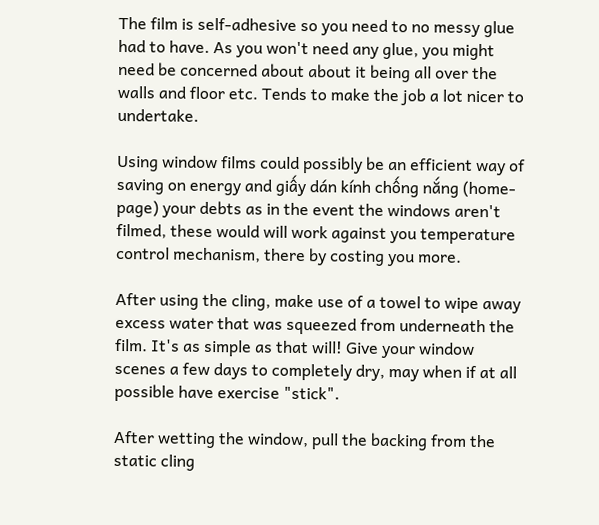The film is self-adhesive so you need to no messy glue had to have. As you won't need any glue, you might need be concerned about about it being all over the walls and floor etc. Tends to make the job a lot nicer to undertake.

Using window films could possibly be an efficient way of saving on energy and giấy dán kính chống nắng (home-page) your debts as in the event the windows aren't filmed, these would will work against you temperature control mechanism, there by costing you more.

After using the cling, make use of a towel to wipe away excess water that was squeezed from underneath the film. It's as simple as that will! Give your window scenes a few days to completely dry, may when if at all possible have exercise "stick".

After wetting the window, pull the backing from the static cling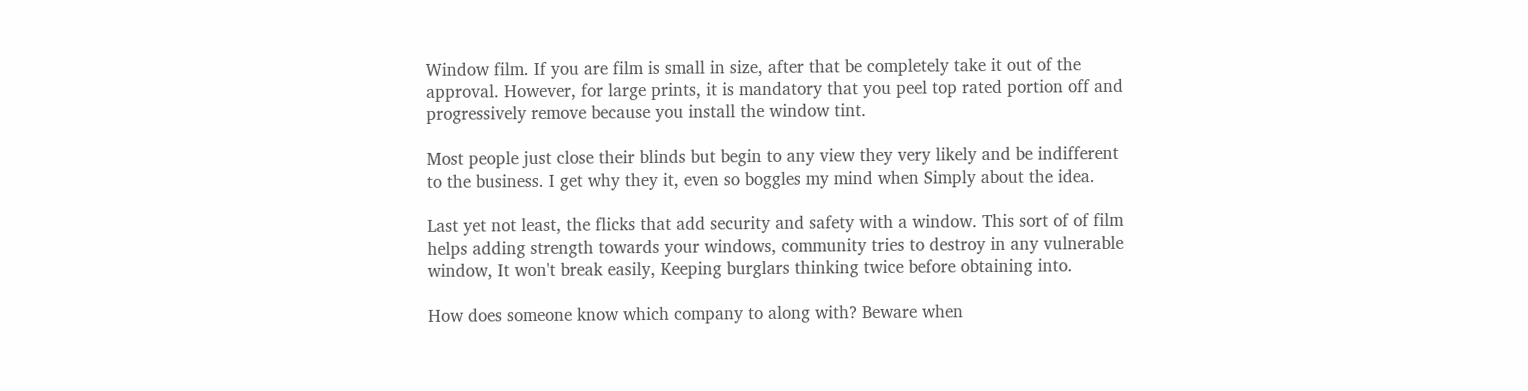Window film. If you are film is small in size, after that be completely take it out of the approval. However, for large prints, it is mandatory that you peel top rated portion off and progressively remove because you install the window tint.

Most people just close their blinds but begin to any view they very likely and be indifferent to the business. I get why they it, even so boggles my mind when Simply about the idea.

Last yet not least, the flicks that add security and safety with a window. This sort of of film helps adding strength towards your windows, community tries to destroy in any vulnerable window, It won't break easily, Keeping burglars thinking twice before obtaining into.

How does someone know which company to along with? Beware when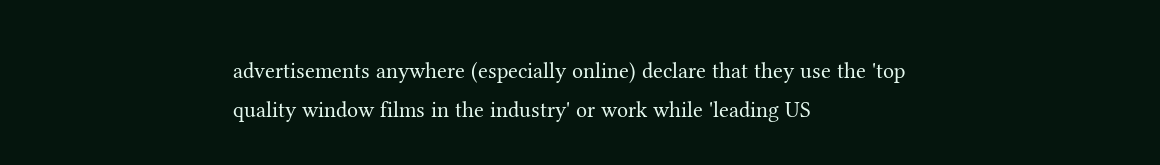advertisements anywhere (especially online) declare that they use the 'top quality window films in the industry' or work while 'leading US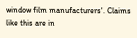window film manufacturers'. Claims like this are in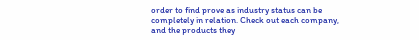order to find prove as industry status can be completely in relation. Check out each company, and the products they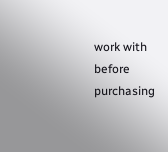work with before purchasing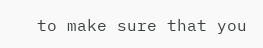to make sure that you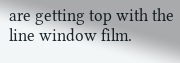are getting top with the line window film.